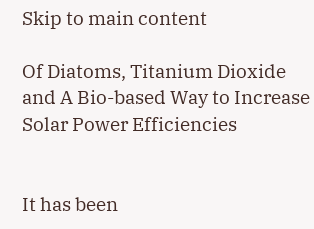Skip to main content

Of Diatoms, Titanium Dioxide and A Bio-based Way to Increase Solar Power Efficiencies


It has been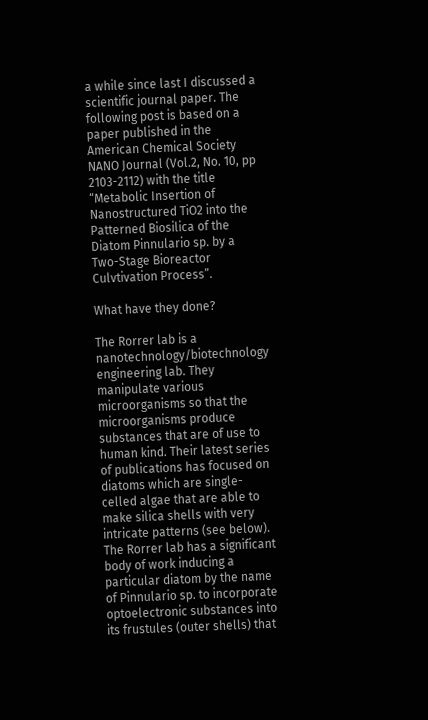a while since last I discussed a scientific journal paper. The following post is based on a paper published in the American Chemical Society NANO Journal (Vol.2, No. 10, pp 2103-2112) with the title “Metabolic Insertion of Nanostructured TiO2 into the Patterned Biosilica of the Diatom Pinnulario sp. by a Two-Stage Bioreactor Culvtivation Process”.

What have they done?

The Rorrer lab is a nanotechnology/biotechnology engineering lab. They manipulate various microorganisms so that the microorganisms produce substances that are of use to human kind. Their latest series of publications has focused on diatoms which are single-celled algae that are able to make silica shells with very intricate patterns (see below). The Rorrer lab has a significant body of work inducing a particular diatom by the name of Pinnulario sp. to incorporate optoelectronic substances into its frustules (outer shells) that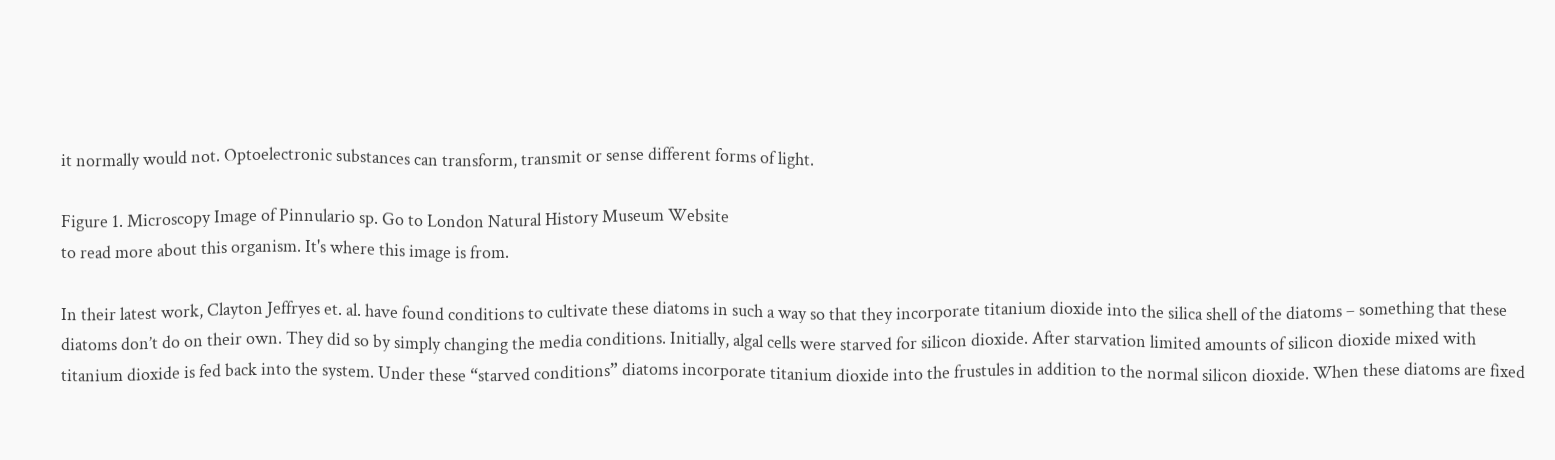it normally would not. Optoelectronic substances can transform, transmit or sense different forms of light.

Figure 1. Microscopy Image of Pinnulario sp. Go to London Natural History Museum Website
to read more about this organism. It's where this image is from.

In their latest work, Clayton Jeffryes et. al. have found conditions to cultivate these diatoms in such a way so that they incorporate titanium dioxide into the silica shell of the diatoms – something that these diatoms don’t do on their own. They did so by simply changing the media conditions. Initially, algal cells were starved for silicon dioxide. After starvation limited amounts of silicon dioxide mixed with titanium dioxide is fed back into the system. Under these “starved conditions” diatoms incorporate titanium dioxide into the frustules in addition to the normal silicon dioxide. When these diatoms are fixed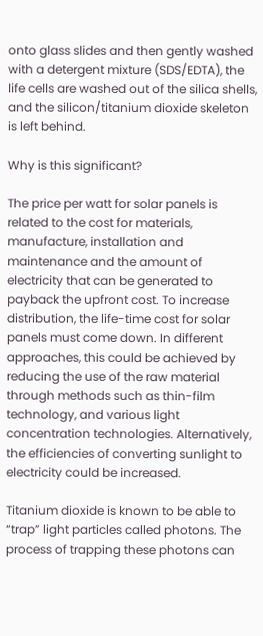onto glass slides and then gently washed with a detergent mixture (SDS/EDTA), the life cells are washed out of the silica shells, and the silicon/titanium dioxide skeleton is left behind.

Why is this significant?

The price per watt for solar panels is related to the cost for materials, manufacture, installation and maintenance and the amount of electricity that can be generated to payback the upfront cost. To increase distribution, the life-time cost for solar panels must come down. In different approaches, this could be achieved by reducing the use of the raw material through methods such as thin-film technology, and various light concentration technologies. Alternatively, the efficiencies of converting sunlight to electricity could be increased.

Titanium dioxide is known to be able to “trap” light particles called photons. The process of trapping these photons can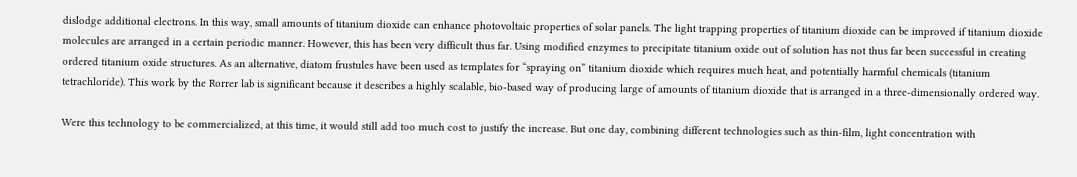dislodge additional electrons. In this way, small amounts of titanium dioxide can enhance photovoltaic properties of solar panels. The light trapping properties of titanium dioxide can be improved if titanium dioxide molecules are arranged in a certain periodic manner. However, this has been very difficult thus far. Using modified enzymes to precipitate titanium oxide out of solution has not thus far been successful in creating ordered titanium oxide structures. As an alternative, diatom frustules have been used as templates for “spraying on” titanium dioxide which requires much heat, and potentially harmful chemicals (titanium tetrachloride). This work by the Rorrer lab is significant because it describes a highly scalable, bio-based way of producing large of amounts of titanium dioxide that is arranged in a three-dimensionally ordered way.

Were this technology to be commercialized, at this time, it would still add too much cost to justify the increase. But one day, combining different technologies such as thin-film, light concentration with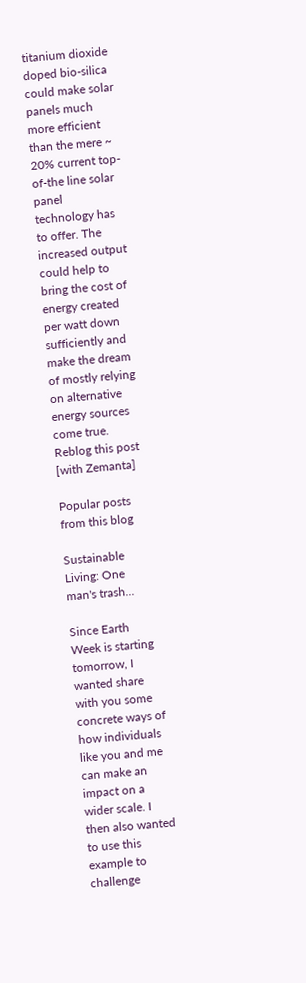titanium dioxide doped bio-silica could make solar panels much more efficient than the mere ~ 20% current top-of-the line solar panel technology has to offer. The increased output could help to bring the cost of energy created per watt down sufficiently and make the dream of mostly relying on alternative energy sources come true.
Reblog this post [with Zemanta]

Popular posts from this blog

Sustainable Living: One man's trash...

Since Earth Week is starting tomorrow, I wanted share with you some concrete ways of how individuals like you and me can make an impact on a wider scale. I then also wanted to use this example to challenge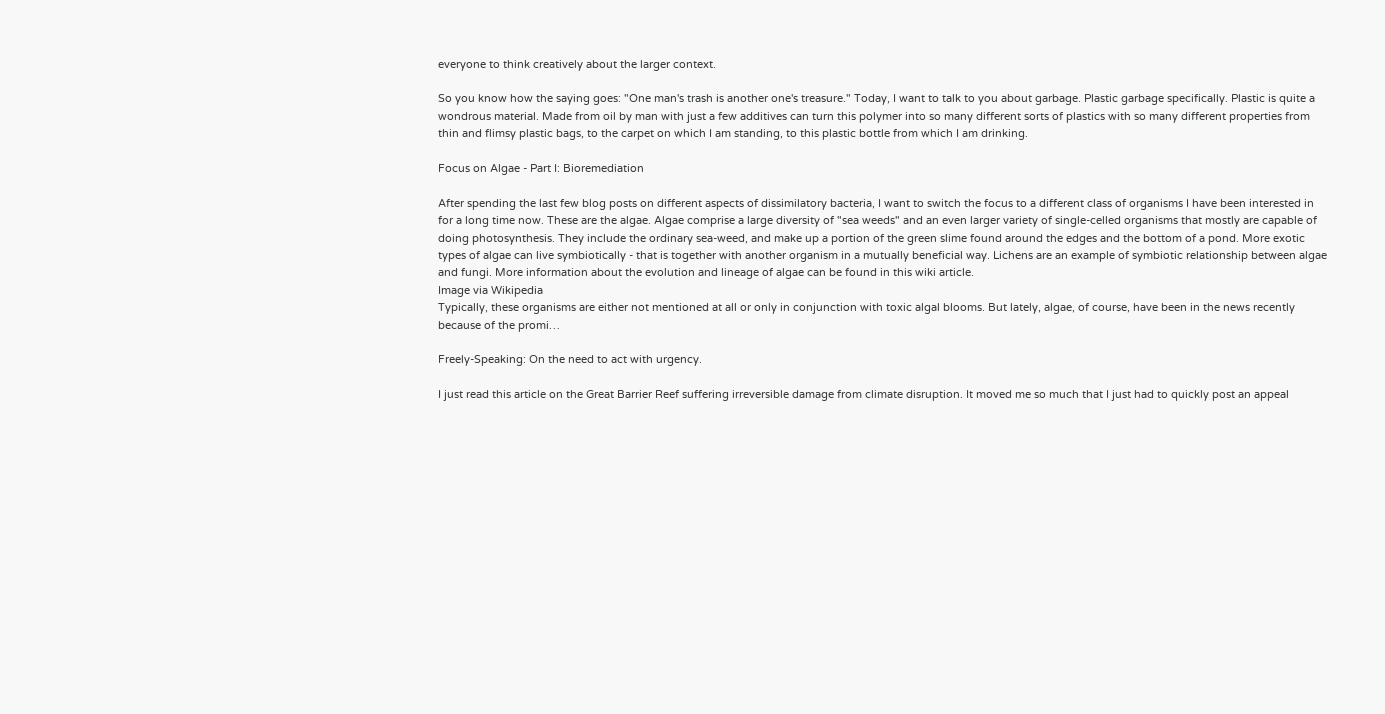everyone to think creatively about the larger context.

So you know how the saying goes: "One man's trash is another one's treasure." Today, I want to talk to you about garbage. Plastic garbage specifically. Plastic is quite a wondrous material. Made from oil by man with just a few additives can turn this polymer into so many different sorts of plastics with so many different properties from thin and flimsy plastic bags, to the carpet on which I am standing, to this plastic bottle from which I am drinking.

Focus on Algae - Part I: Bioremediation

After spending the last few blog posts on different aspects of dissimilatory bacteria, I want to switch the focus to a different class of organisms I have been interested in for a long time now. These are the algae. Algae comprise a large diversity of "sea weeds" and an even larger variety of single-celled organisms that mostly are capable of doing photosynthesis. They include the ordinary sea-weed, and make up a portion of the green slime found around the edges and the bottom of a pond. More exotic types of algae can live symbiotically - that is together with another organism in a mutually beneficial way. Lichens are an example of symbiotic relationship between algae and fungi. More information about the evolution and lineage of algae can be found in this wiki article.
Image via Wikipedia
Typically, these organisms are either not mentioned at all or only in conjunction with toxic algal blooms. But lately, algae, of course, have been in the news recently because of the promi…

Freely-Speaking: On the need to act with urgency.

I just read this article on the Great Barrier Reef suffering irreversible damage from climate disruption. It moved me so much that I just had to quickly post an appeal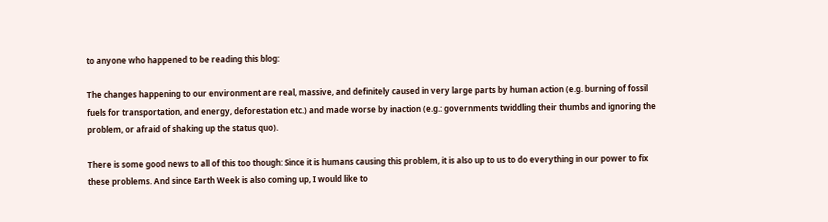to anyone who happened to be reading this blog:

The changes happening to our environment are real, massive, and definitely caused in very large parts by human action (e.g. burning of fossil fuels for transportation, and energy, deforestation etc.) and made worse by inaction (e.g.: governments twiddling their thumbs and ignoring the problem, or afraid of shaking up the status quo).

There is some good news to all of this too though: Since it is humans causing this problem, it is also up to us to do everything in our power to fix these problems. And since Earth Week is also coming up, I would like to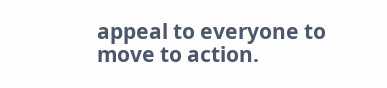appeal to everyone to move to action.